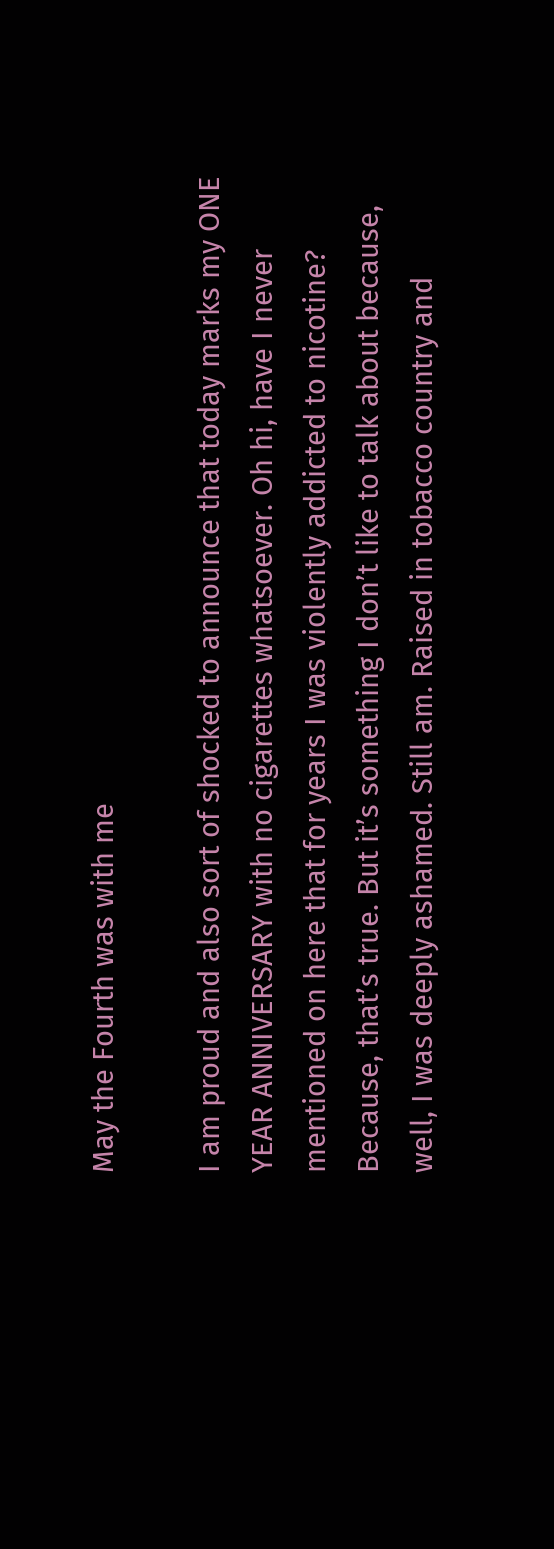May the Fourth was with me

I am proud and also sort of shocked to announce that today marks my ONE YEAR ANNIVERSARY with no cigarettes whatsoever. Oh hi, have I never mentioned on here that for years I was violently addicted to nicotine? Because, that’s true. But it’s something I don’t like to talk about because, well, I was deeply ashamed. Still am. Raised in tobacco country and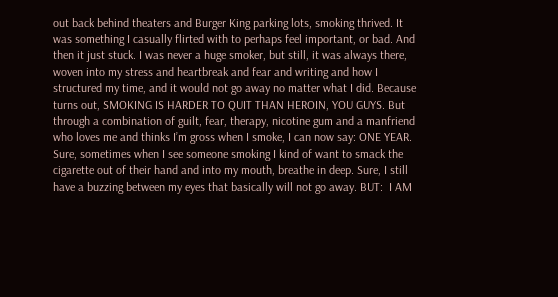out back behind theaters and Burger King parking lots, smoking thrived. It was something I casually flirted with to perhaps feel important, or bad. And then it just stuck. I was never a huge smoker, but still, it was always there, woven into my stress and heartbreak and fear and writing and how I structured my time, and it would not go away no matter what I did. Because turns out, SMOKING IS HARDER TO QUIT THAN HEROIN, YOU GUYS. But through a combination of guilt, fear, therapy, nicotine gum and a manfriend who loves me and thinks I’m gross when I smoke, I can now say: ONE YEAR. Sure, sometimes when I see someone smoking I kind of want to smack the cigarette out of their hand and into my mouth, breathe in deep. Sure, I still have a buzzing between my eyes that basically will not go away. BUT:  I AM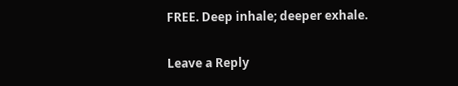FREE. Deep inhale; deeper exhale.

Leave a Reply